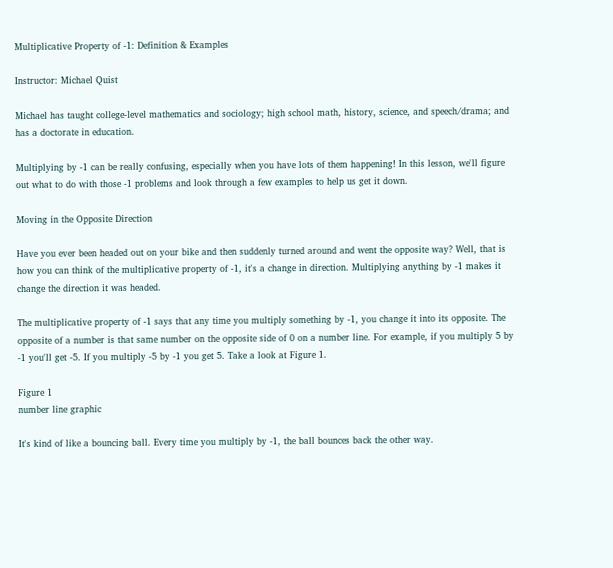Multiplicative Property of -1: Definition & Examples

Instructor: Michael Quist

Michael has taught college-level mathematics and sociology; high school math, history, science, and speech/drama; and has a doctorate in education.

Multiplying by -1 can be really confusing, especially when you have lots of them happening! In this lesson, we'll figure out what to do with those -1 problems and look through a few examples to help us get it down.

Moving in the Opposite Direction

Have you ever been headed out on your bike and then suddenly turned around and went the opposite way? Well, that is how you can think of the multiplicative property of -1, it's a change in direction. Multiplying anything by -1 makes it change the direction it was headed.

The multiplicative property of -1 says that any time you multiply something by -1, you change it into its opposite. The opposite of a number is that same number on the opposite side of 0 on a number line. For example, if you multiply 5 by -1 you'll get -5. If you multiply -5 by -1 you get 5. Take a look at Figure 1.

Figure 1
number line graphic

It's kind of like a bouncing ball. Every time you multiply by -1, the ball bounces back the other way.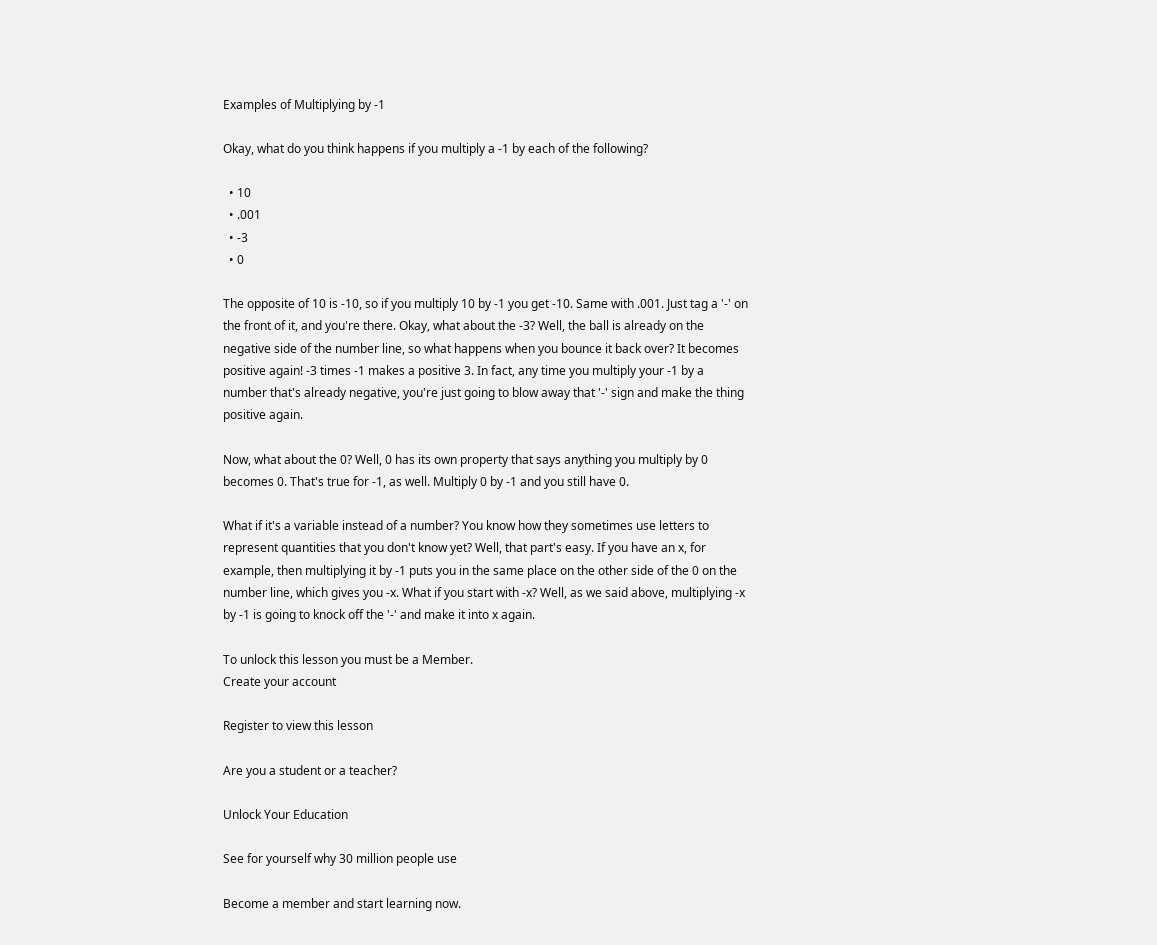Examples of Multiplying by -1

Okay, what do you think happens if you multiply a -1 by each of the following?

  • 10
  • .001
  • -3
  • 0

The opposite of 10 is -10, so if you multiply 10 by -1 you get -10. Same with .001. Just tag a '-' on the front of it, and you're there. Okay, what about the -3? Well, the ball is already on the negative side of the number line, so what happens when you bounce it back over? It becomes positive again! -3 times -1 makes a positive 3. In fact, any time you multiply your -1 by a number that's already negative, you're just going to blow away that '-' sign and make the thing positive again.

Now, what about the 0? Well, 0 has its own property that says anything you multiply by 0 becomes 0. That's true for -1, as well. Multiply 0 by -1 and you still have 0.

What if it's a variable instead of a number? You know how they sometimes use letters to represent quantities that you don't know yet? Well, that part's easy. If you have an x, for example, then multiplying it by -1 puts you in the same place on the other side of the 0 on the number line, which gives you -x. What if you start with -x? Well, as we said above, multiplying -x by -1 is going to knock off the '-' and make it into x again.

To unlock this lesson you must be a Member.
Create your account

Register to view this lesson

Are you a student or a teacher?

Unlock Your Education

See for yourself why 30 million people use

Become a member and start learning now.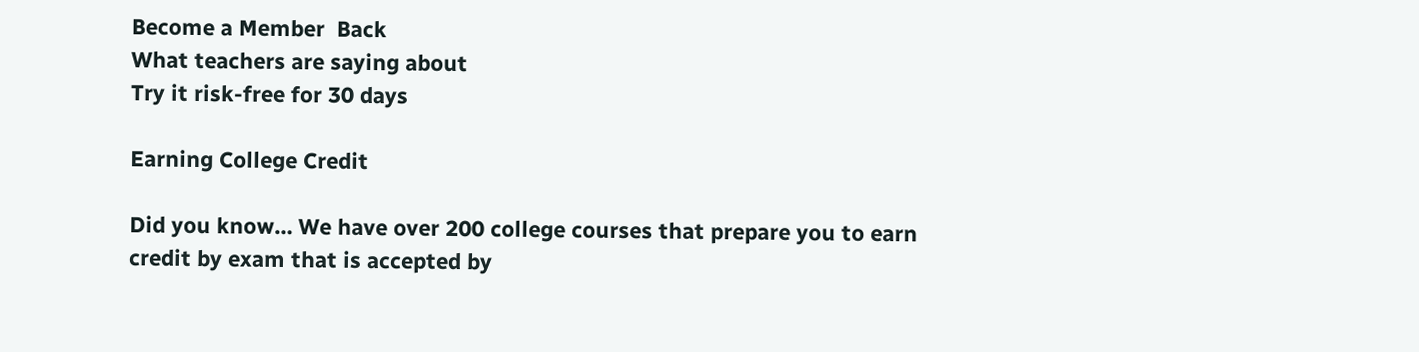Become a Member  Back
What teachers are saying about
Try it risk-free for 30 days

Earning College Credit

Did you know… We have over 200 college courses that prepare you to earn credit by exam that is accepted by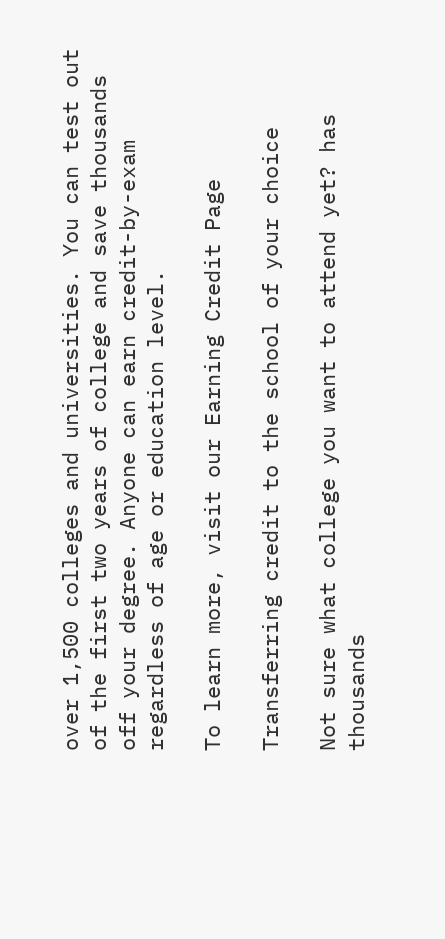over 1,500 colleges and universities. You can test out of the first two years of college and save thousands off your degree. Anyone can earn credit-by-exam regardless of age or education level.

To learn more, visit our Earning Credit Page

Transferring credit to the school of your choice

Not sure what college you want to attend yet? has thousands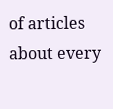of articles about every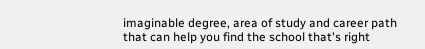imaginable degree, area of study and career path that can help you find the school that's right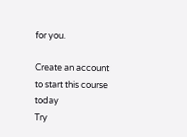for you.

Create an account to start this course today
Try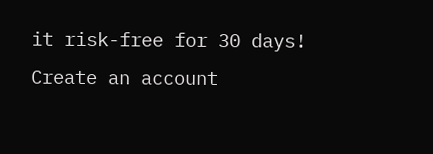it risk-free for 30 days!
Create an account